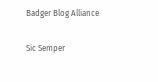Badger Blog Alliance

Sic Semper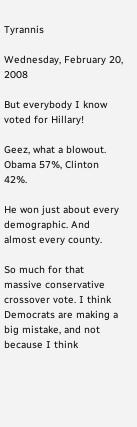Tyrannis

Wednesday, February 20, 2008

But everybody I know voted for Hillary!

Geez, what a blowout. Obama 57%, Clinton 42%.

He won just about every demographic. And almost every county.

So much for that massive conservative crossover vote. I think Democrats are making a big mistake, and not because I think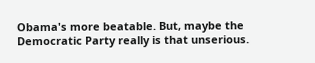Obama's more beatable. But, maybe the Democratic Party really is that unserious.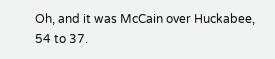Oh, and it was McCain over Huckabee, 54 to 37.